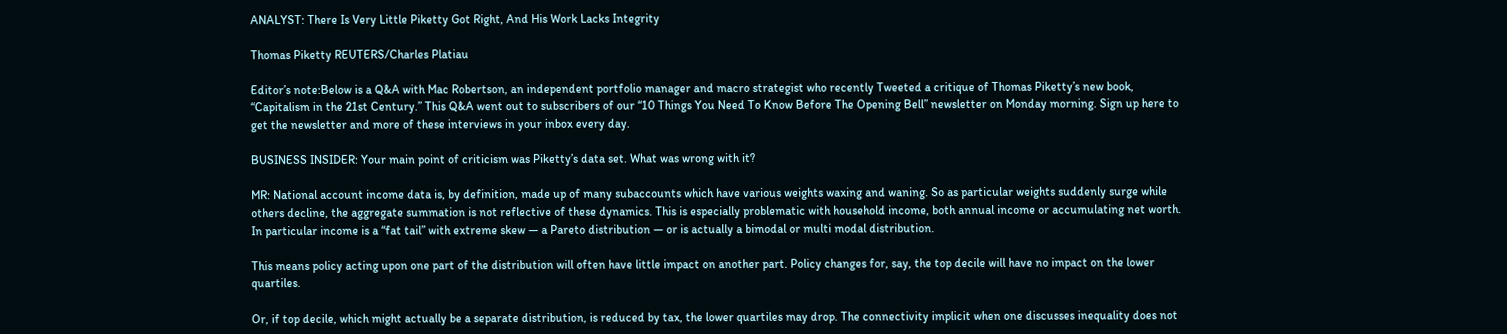ANALYST: There Is Very Little Piketty Got Right, And His Work Lacks Integrity

Thomas Piketty REUTERS/Charles Platiau

Editor’s note:Below is a Q&A with Mac Robertson, an independent portfolio manager and macro strategist who recently Tweeted a critique of Thomas Piketty’s new book, “Capitalism in the 21st Century.” This Q&A went out to subscribers of our “10 Things You Need To Know Before The Opening Bell” newsletter on Monday morning. Sign up here to get the newsletter and more of these interviews in your inbox every day.

BUSINESS INSIDER: Your main point of criticism was Piketty’s data set. What was wrong with it?

MR: National account income data is, by definition, made up of many subaccounts which have various weights waxing and waning. So as particular weights suddenly surge while others decline, the aggregate summation is not reflective of these dynamics. This is especially problematic with household income, both annual income or accumulating net worth. In particular income is a “fat tail” with extreme skew — a Pareto distribution — or is actually a bimodal or multi modal distribution.

This means policy acting upon one part of the distribution will often have little impact on another part. Policy changes for, say, the top decile will have no impact on the lower quartiles.

Or, if top decile, which might actually be a separate distribution, is reduced by tax, the lower quartiles may drop. The connectivity implicit when one discusses inequality does not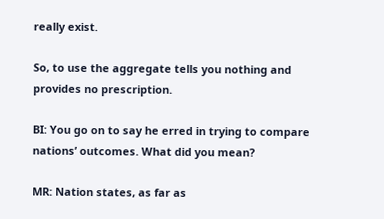really exist.

So, to use the aggregate tells you nothing and provides no prescription.

BI: You go on to say he erred in trying to compare nations’ outcomes. What did you mean?

MR: Nation states, as far as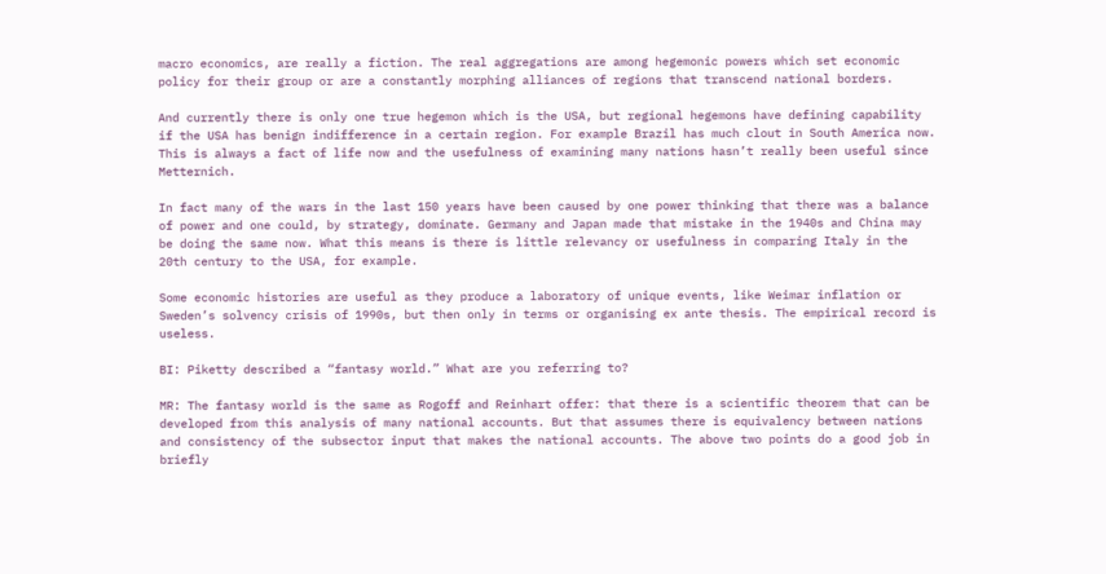macro economics, are really a fiction. The real aggregations are among hegemonic powers which set economic policy for their group or are a constantly morphing alliances of regions that transcend national borders.

And currently there is only one true hegemon which is the USA, but regional hegemons have defining capability if the USA has benign indifference in a certain region. For example Brazil has much clout in South America now. This is always a fact of life now and the usefulness of examining many nations hasn’t really been useful since Metternich.

In fact many of the wars in the last 150 years have been caused by one power thinking that there was a balance of power and one could, by strategy, dominate. Germany and Japan made that mistake in the 1940s and China may be doing the same now. What this means is there is little relevancy or usefulness in comparing Italy in the 20th century to the USA, for example.

Some economic histories are useful as they produce a laboratory of unique events, like Weimar inflation or Sweden’s solvency crisis of 1990s, but then only in terms or organising ex ante thesis. The empirical record is useless.

BI: Piketty described a “fantasy world.” What are you referring to?

MR: The fantasy world is the same as Rogoff and Reinhart offer: that there is a scientific theorem that can be developed from this analysis of many national accounts. But that assumes there is equivalency between nations and consistency of the subsector input that makes the national accounts. The above two points do a good job in briefly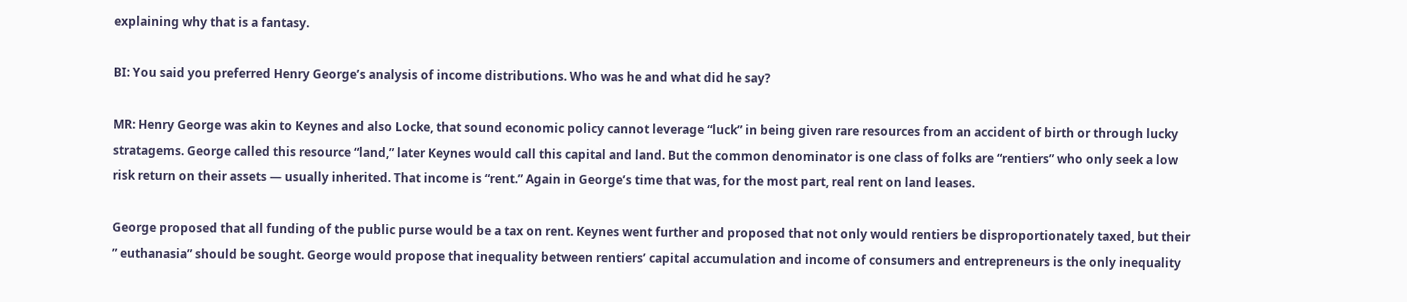explaining why that is a fantasy.

BI: You said you preferred Henry George’s analysis of income distributions. Who was he and what did he say?

MR: Henry George was akin to Keynes and also Locke, that sound economic policy cannot leverage “luck” in being given rare resources from an accident of birth or through lucky stratagems. George called this resource “land,” later Keynes would call this capital and land. But the common denominator is one class of folks are “rentiers” who only seek a low risk return on their assets — usually inherited. That income is “rent.” Again in George’s time that was, for the most part, real rent on land leases.

George proposed that all funding of the public purse would be a tax on rent. Keynes went further and proposed that not only would rentiers be disproportionately taxed, but their ” euthanasia” should be sought. George would propose that inequality between rentiers’ capital accumulation and income of consumers and entrepreneurs is the only inequality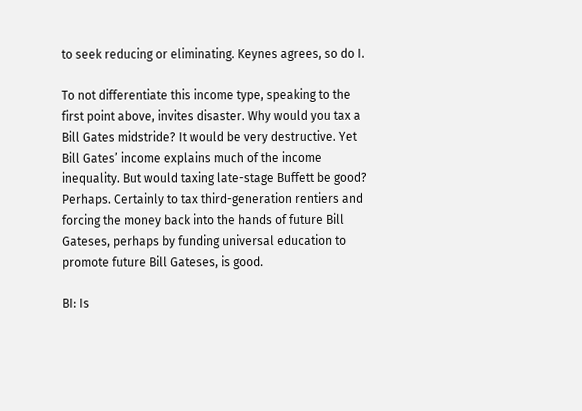to seek reducing or eliminating. Keynes agrees, so do I.

To not differentiate this income type, speaking to the first point above, invites disaster. Why would you tax a Bill Gates midstride? It would be very destructive. Yet Bill Gates’ income explains much of the income inequality. But would taxing late-stage Buffett be good? Perhaps. Certainly to tax third-generation rentiers and forcing the money back into the hands of future Bill Gateses, perhaps by funding universal education to promote future Bill Gateses, is good.

BI: Is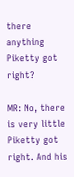there anything Piketty got right?

MR: No, there is very little Piketty got right. And his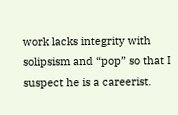work lacks integrity with solipsism and “pop” so that I suspect he is a careerist.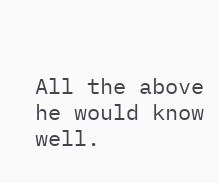All the above he would know well.